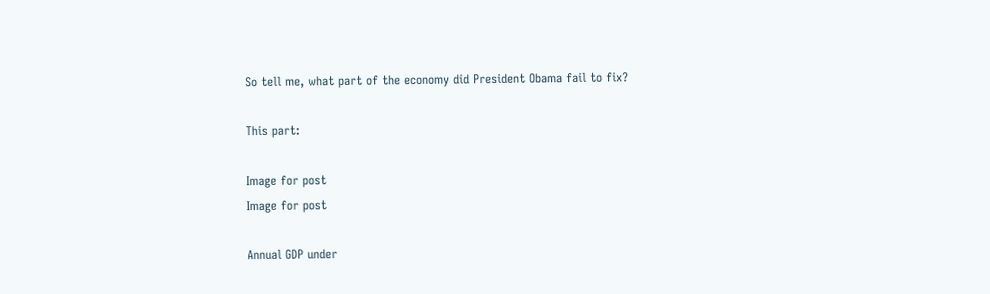So tell me, what part of the economy did President Obama fail to fix?

This part:

Image for post
Image for post

Annual GDP under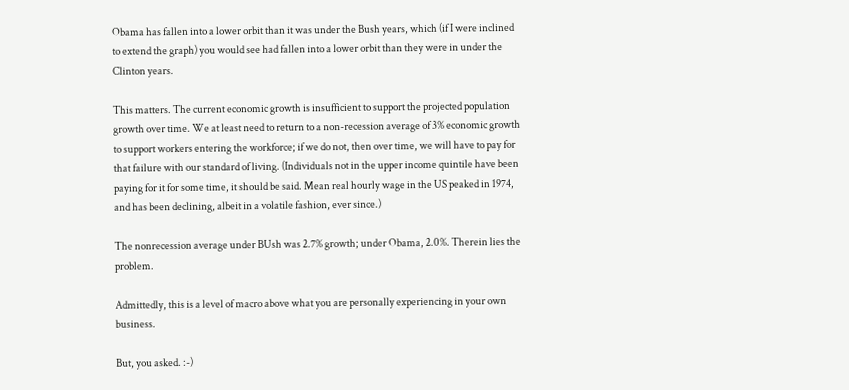Obama has fallen into a lower orbit than it was under the Bush years, which (if I were inclined to extend the graph) you would see had fallen into a lower orbit than they were in under the Clinton years.

This matters. The current economic growth is insufficient to support the projected population growth over time. We at least need to return to a non-recession average of 3% economic growth to support workers entering the workforce; if we do not, then over time, we will have to pay for that failure with our standard of living. (Individuals not in the upper income quintile have been paying for it for some time, it should be said. Mean real hourly wage in the US peaked in 1974, and has been declining, albeit in a volatile fashion, ever since.)

The nonrecession average under BUsh was 2.7% growth; under Obama, 2.0%. Therein lies the problem.

Admittedly, this is a level of macro above what you are personally experiencing in your own business.

But, you asked. :-)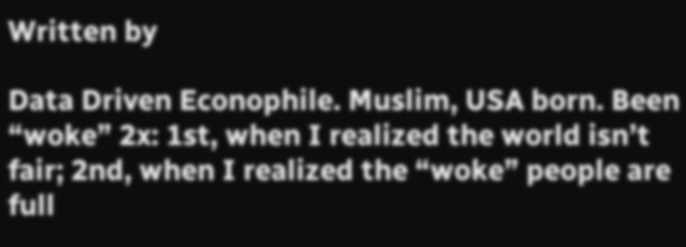Written by

Data Driven Econophile. Muslim, USA born. Been “woke” 2x: 1st, when I realized the world isn’t fair; 2nd, when I realized the “woke” people are full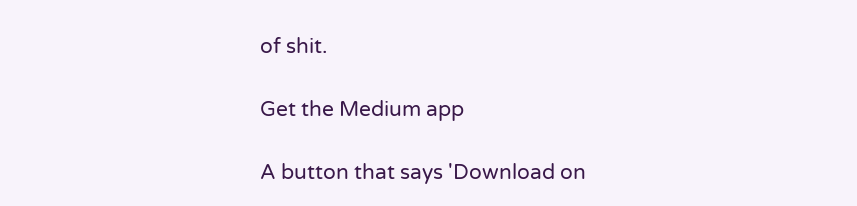of shit.

Get the Medium app

A button that says 'Download on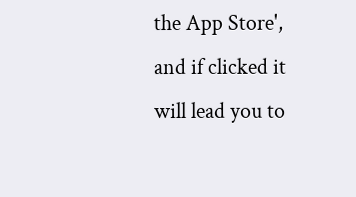the App Store', and if clicked it will lead you to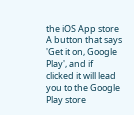the iOS App store
A button that says 'Get it on, Google Play', and if clicked it will lead you to the Google Play store